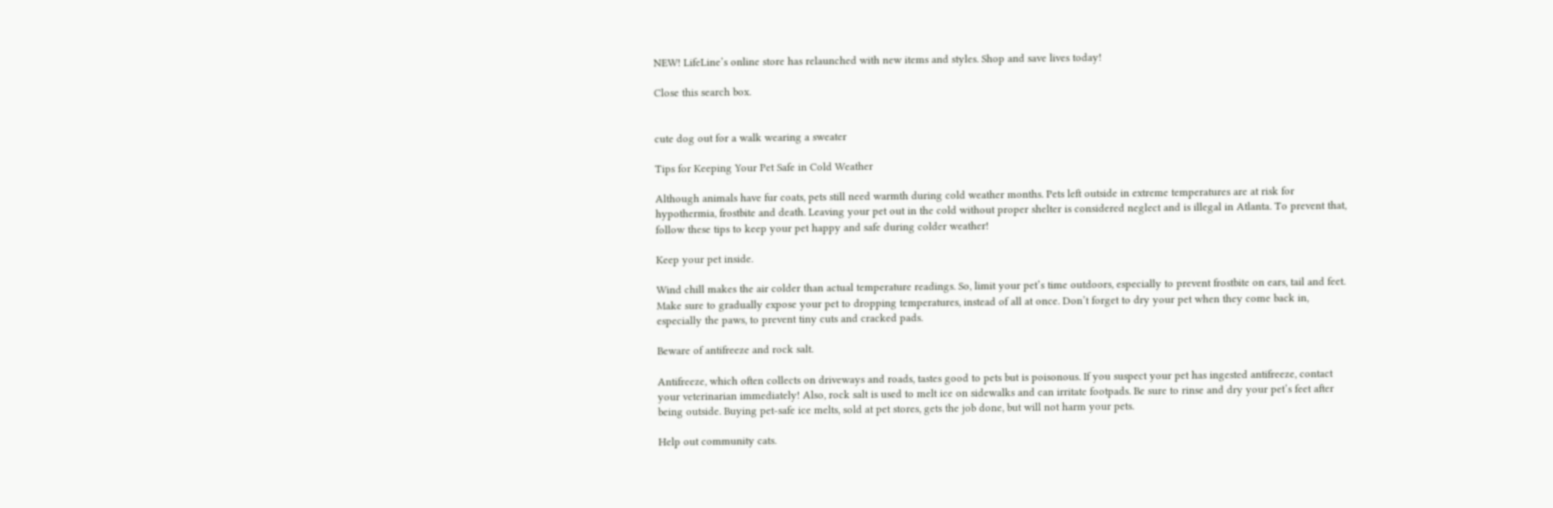NEW! LifeLine’s online store has relaunched with new items and styles. Shop and save lives today!

Close this search box.


cute dog out for a walk wearing a sweater

Tips for Keeping Your Pet Safe in Cold Weather

Although animals have fur coats, pets still need warmth during cold weather months. Pets left outside in extreme temperatures are at risk for hypothermia, frostbite and death. Leaving your pet out in the cold without proper shelter is considered neglect and is illegal in Atlanta. To prevent that, follow these tips to keep your pet happy and safe during colder weather!

Keep your pet inside.

Wind chill makes the air colder than actual temperature readings. So, limit your pet’s time outdoors, especially to prevent frostbite on ears, tail and feet. Make sure to gradually expose your pet to dropping temperatures, instead of all at once. Don’t forget to dry your pet when they come back in, especially the paws, to prevent tiny cuts and cracked pads.

Beware of antifreeze and rock salt.

Antifreeze, which often collects on driveways and roads, tastes good to pets but is poisonous. If you suspect your pet has ingested antifreeze, contact your veterinarian immediately! Also, rock salt is used to melt ice on sidewalks and can irritate footpads. Be sure to rinse and dry your pet’s feet after being outside. Buying pet-safe ice melts, sold at pet stores, gets the job done, but will not harm your pets.

Help out community cats.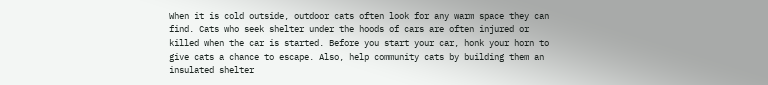When it is cold outside, outdoor cats often look for any warm space they can find. Cats who seek shelter under the hoods of cars are often injured or killed when the car is started. Before you start your car, honk your horn to give cats a chance to escape. Also, help community cats by building them an insulated shelter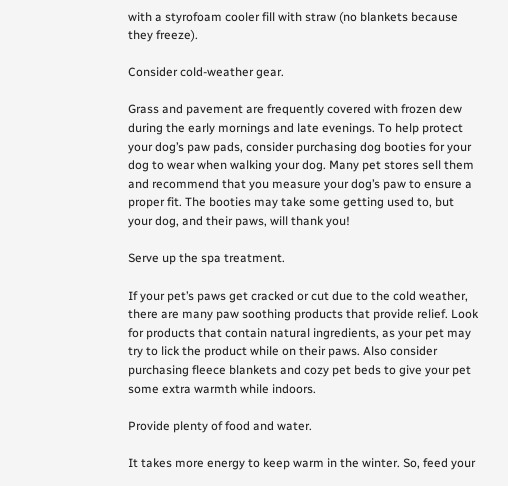with a styrofoam cooler fill with straw (no blankets because they freeze).

Consider cold-weather gear.

Grass and pavement are frequently covered with frozen dew during the early mornings and late evenings. To help protect your dog’s paw pads, consider purchasing dog booties for your dog to wear when walking your dog. Many pet stores sell them and recommend that you measure your dog’s paw to ensure a proper fit. The booties may take some getting used to, but your dog, and their paws, will thank you!

Serve up the spa treatment.

If your pet’s paws get cracked or cut due to the cold weather, there are many paw soothing products that provide relief. Look for products that contain natural ingredients, as your pet may try to lick the product while on their paws. Also consider purchasing fleece blankets and cozy pet beds to give your pet some extra warmth while indoors.

Provide plenty of food and water.

It takes more energy to keep warm in the winter. So, feed your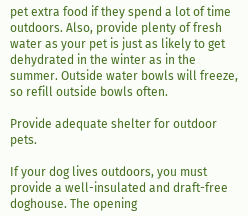pet extra food if they spend a lot of time outdoors. Also, provide plenty of fresh water as your pet is just as likely to get dehydrated in the winter as in the summer. Outside water bowls will freeze, so refill outside bowls often.

Provide adequate shelter for outdoor pets.

If your dog lives outdoors, you must provide a well-insulated and draft-free doghouse. The opening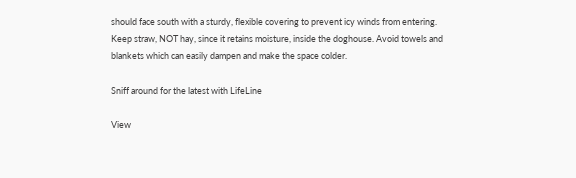should face south with a sturdy, flexible covering to prevent icy winds from entering. Keep straw, NOT hay, since it retains moisture, inside the doghouse. Avoid towels and blankets which can easily dampen and make the space colder.

Sniff around for the latest with LifeLine

View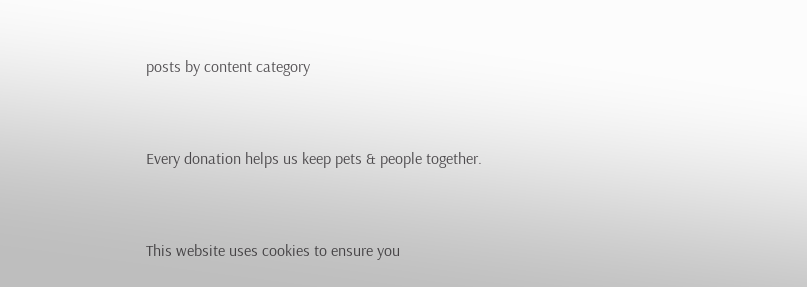posts by content category


Every donation helps us keep pets & people together.


This website uses cookies to ensure you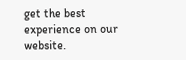get the best experience on our website.